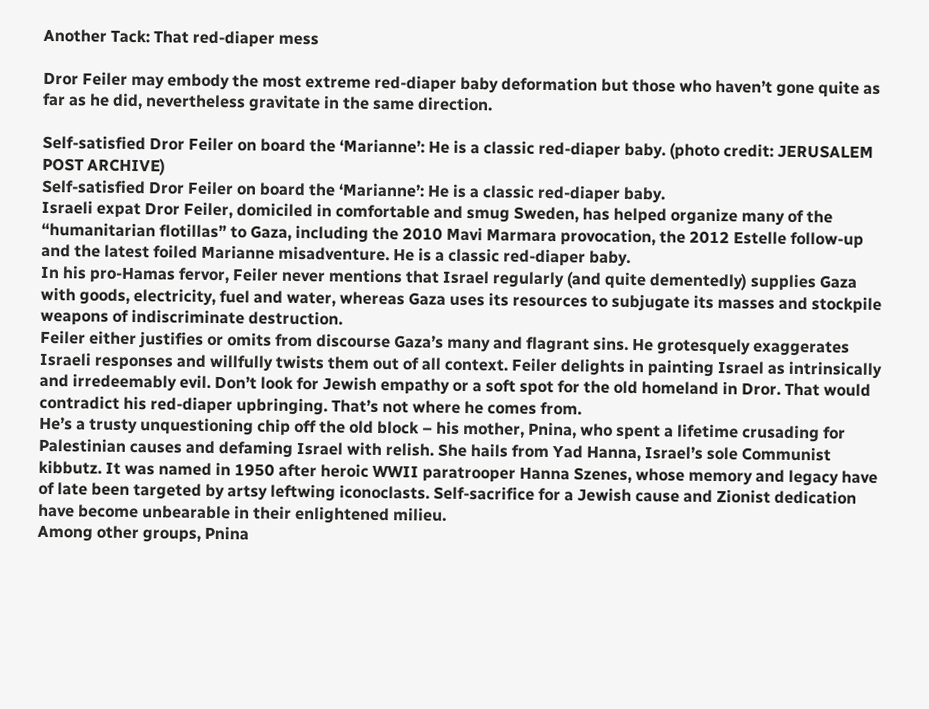Another Tack: That red-diaper mess

Dror Feiler may embody the most extreme red-diaper baby deformation but those who haven’t gone quite as far as he did, nevertheless gravitate in the same direction.

Self-satisfied Dror Feiler on board the ‘Marianne’: He is a classic red-diaper baby. (photo credit: JERUSALEM POST ARCHIVE)
Self-satisfied Dror Feiler on board the ‘Marianne’: He is a classic red-diaper baby.
Israeli expat Dror Feiler, domiciled in comfortable and smug Sweden, has helped organize many of the “humanitarian flotillas” to Gaza, including the 2010 Mavi Marmara provocation, the 2012 Estelle follow-up and the latest foiled Marianne misadventure. He is a classic red-diaper baby.
In his pro-Hamas fervor, Feiler never mentions that Israel regularly (and quite dementedly) supplies Gaza with goods, electricity, fuel and water, whereas Gaza uses its resources to subjugate its masses and stockpile weapons of indiscriminate destruction.
Feiler either justifies or omits from discourse Gaza’s many and flagrant sins. He grotesquely exaggerates Israeli responses and willfully twists them out of all context. Feiler delights in painting Israel as intrinsically and irredeemably evil. Don’t look for Jewish empathy or a soft spot for the old homeland in Dror. That would contradict his red-diaper upbringing. That’s not where he comes from.
He’s a trusty unquestioning chip off the old block – his mother, Pnina, who spent a lifetime crusading for Palestinian causes and defaming Israel with relish. She hails from Yad Hanna, Israel’s sole Communist kibbutz. It was named in 1950 after heroic WWII paratrooper Hanna Szenes, whose memory and legacy have of late been targeted by artsy leftwing iconoclasts. Self-sacrifice for a Jewish cause and Zionist dedication have become unbearable in their enlightened milieu.
Among other groups, Pnina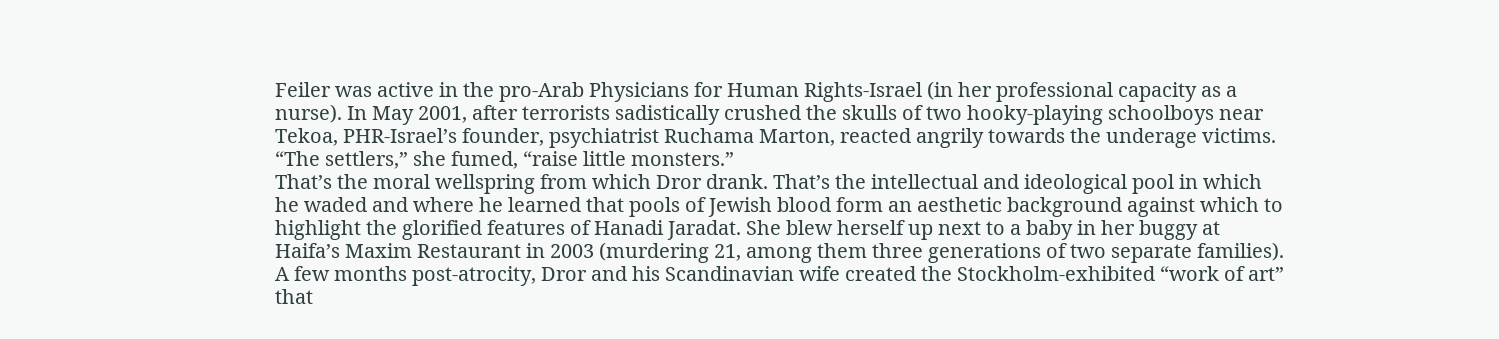Feiler was active in the pro-Arab Physicians for Human Rights-Israel (in her professional capacity as a nurse). In May 2001, after terrorists sadistically crushed the skulls of two hooky-playing schoolboys near Tekoa, PHR-Israel’s founder, psychiatrist Ruchama Marton, reacted angrily towards the underage victims. “The settlers,” she fumed, “raise little monsters.”
That’s the moral wellspring from which Dror drank. That’s the intellectual and ideological pool in which he waded and where he learned that pools of Jewish blood form an aesthetic background against which to highlight the glorified features of Hanadi Jaradat. She blew herself up next to a baby in her buggy at Haifa’s Maxim Restaurant in 2003 (murdering 21, among them three generations of two separate families).
A few months post-atrocity, Dror and his Scandinavian wife created the Stockholm-exhibited “work of art” that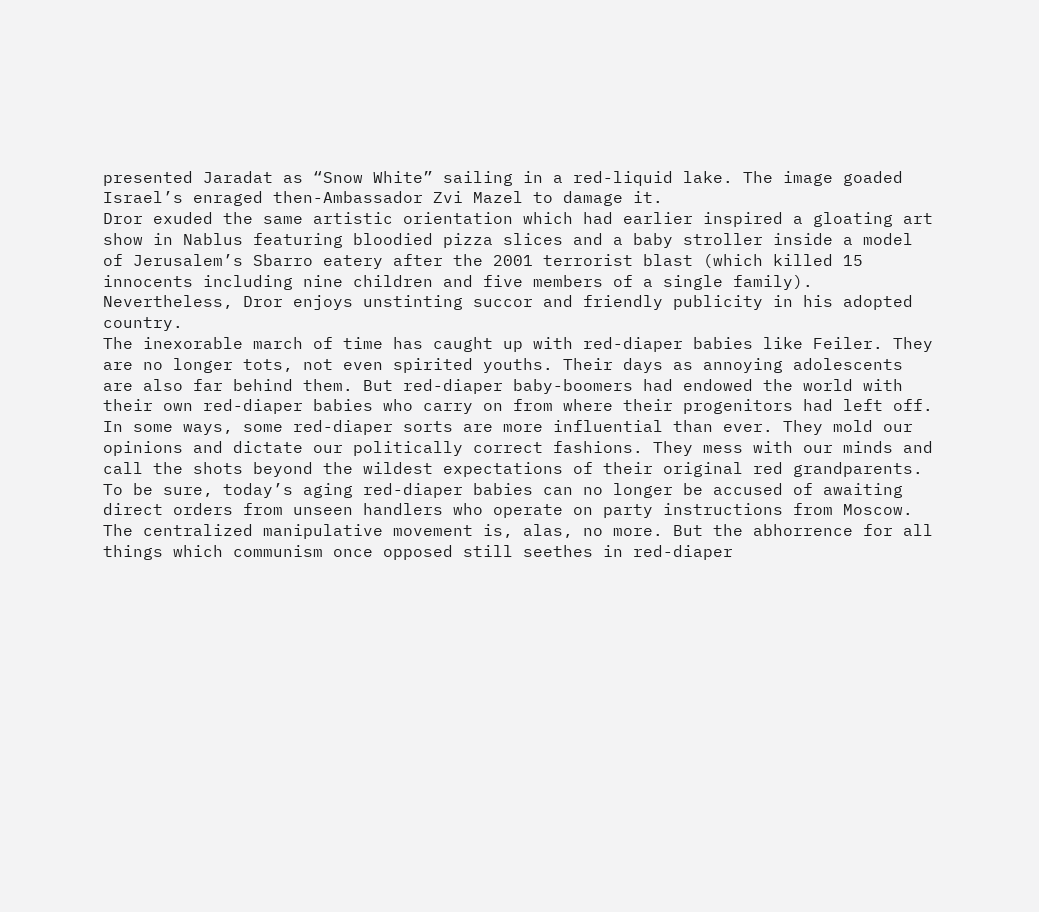presented Jaradat as “Snow White” sailing in a red-liquid lake. The image goaded Israel’s enraged then-Ambassador Zvi Mazel to damage it.
Dror exuded the same artistic orientation which had earlier inspired a gloating art show in Nablus featuring bloodied pizza slices and a baby stroller inside a model of Jerusalem’s Sbarro eatery after the 2001 terrorist blast (which killed 15 innocents including nine children and five members of a single family). Nevertheless, Dror enjoys unstinting succor and friendly publicity in his adopted country.
The inexorable march of time has caught up with red-diaper babies like Feiler. They are no longer tots, not even spirited youths. Their days as annoying adolescents are also far behind them. But red-diaper baby-boomers had endowed the world with their own red-diaper babies who carry on from where their progenitors had left off.
In some ways, some red-diaper sorts are more influential than ever. They mold our opinions and dictate our politically correct fashions. They mess with our minds and call the shots beyond the wildest expectations of their original red grandparents.
To be sure, today’s aging red-diaper babies can no longer be accused of awaiting direct orders from unseen handlers who operate on party instructions from Moscow. The centralized manipulative movement is, alas, no more. But the abhorrence for all things which communism once opposed still seethes in red-diaper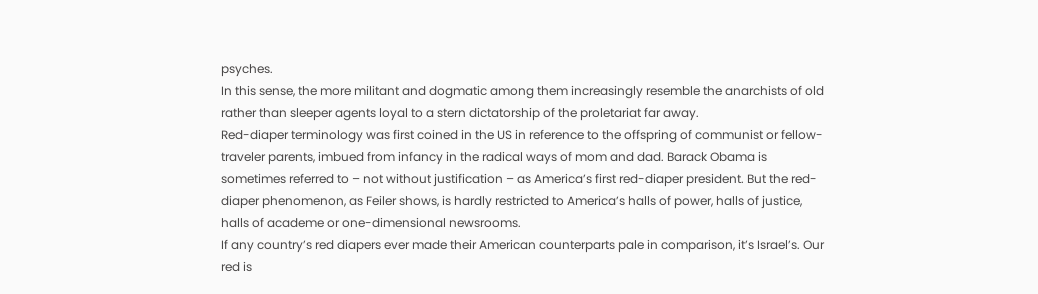psyches.
In this sense, the more militant and dogmatic among them increasingly resemble the anarchists of old rather than sleeper agents loyal to a stern dictatorship of the proletariat far away.
Red-diaper terminology was first coined in the US in reference to the offspring of communist or fellow-traveler parents, imbued from infancy in the radical ways of mom and dad. Barack Obama is sometimes referred to – not without justification – as America’s first red-diaper president. But the red-diaper phenomenon, as Feiler shows, is hardly restricted to America’s halls of power, halls of justice, halls of academe or one-dimensional newsrooms.
If any country’s red diapers ever made their American counterparts pale in comparison, it’s Israel’s. Our red is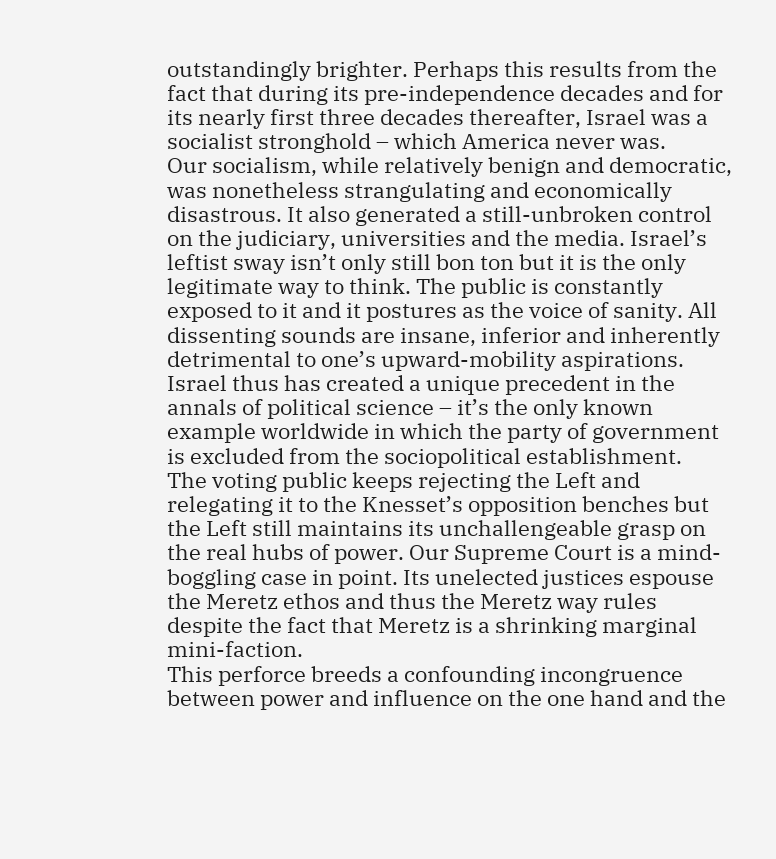outstandingly brighter. Perhaps this results from the fact that during its pre-independence decades and for its nearly first three decades thereafter, Israel was a socialist stronghold – which America never was.
Our socialism, while relatively benign and democratic, was nonetheless strangulating and economically disastrous. It also generated a still-unbroken control on the judiciary, universities and the media. Israel’s leftist sway isn’t only still bon ton but it is the only legitimate way to think. The public is constantly exposed to it and it postures as the voice of sanity. All dissenting sounds are insane, inferior and inherently detrimental to one’s upward-mobility aspirations.
Israel thus has created a unique precedent in the annals of political science – it’s the only known example worldwide in which the party of government is excluded from the sociopolitical establishment.
The voting public keeps rejecting the Left and relegating it to the Knesset’s opposition benches but the Left still maintains its unchallengeable grasp on the real hubs of power. Our Supreme Court is a mind-boggling case in point. Its unelected justices espouse the Meretz ethos and thus the Meretz way rules despite the fact that Meretz is a shrinking marginal mini-faction.
This perforce breeds a confounding incongruence between power and influence on the one hand and the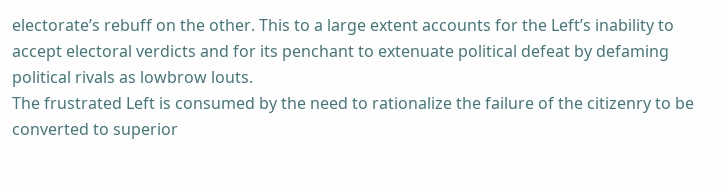electorate’s rebuff on the other. This to a large extent accounts for the Left’s inability to accept electoral verdicts and for its penchant to extenuate political defeat by defaming political rivals as lowbrow louts.
The frustrated Left is consumed by the need to rationalize the failure of the citizenry to be converted to superior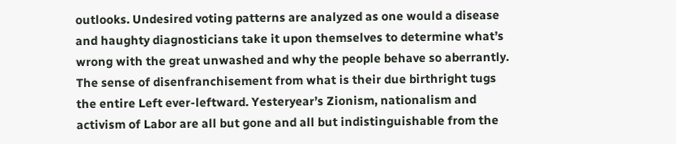outlooks. Undesired voting patterns are analyzed as one would a disease and haughty diagnosticians take it upon themselves to determine what’s wrong with the great unwashed and why the people behave so aberrantly.
The sense of disenfranchisement from what is their due birthright tugs the entire Left ever-leftward. Yesteryear’s Zionism, nationalism and activism of Labor are all but gone and all but indistinguishable from the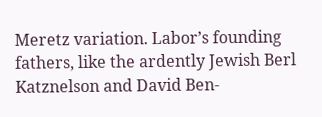Meretz variation. Labor’s founding fathers, like the ardently Jewish Berl Katznelson and David Ben-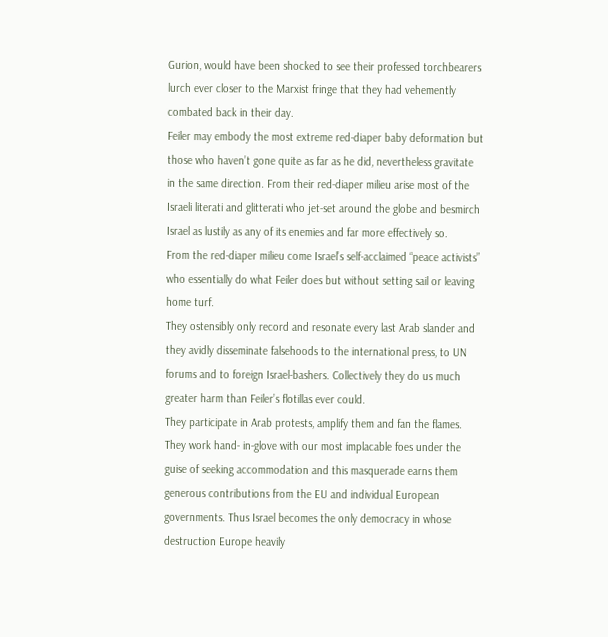Gurion, would have been shocked to see their professed torchbearers lurch ever closer to the Marxist fringe that they had vehemently combated back in their day.
Feiler may embody the most extreme red-diaper baby deformation but those who haven’t gone quite as far as he did, nevertheless gravitate in the same direction. From their red-diaper milieu arise most of the Israeli literati and glitterati who jet-set around the globe and besmirch Israel as lustily as any of its enemies and far more effectively so.
From the red-diaper milieu come Israel’s self-acclaimed “peace activists” who essentially do what Feiler does but without setting sail or leaving home turf.
They ostensibly only record and resonate every last Arab slander and they avidly disseminate falsehoods to the international press, to UN forums and to foreign Israel-bashers. Collectively they do us much greater harm than Feiler’s flotillas ever could.
They participate in Arab protests, amplify them and fan the flames. They work hand- in-glove with our most implacable foes under the guise of seeking accommodation and this masquerade earns them generous contributions from the EU and individual European governments. Thus Israel becomes the only democracy in whose destruction Europe heavily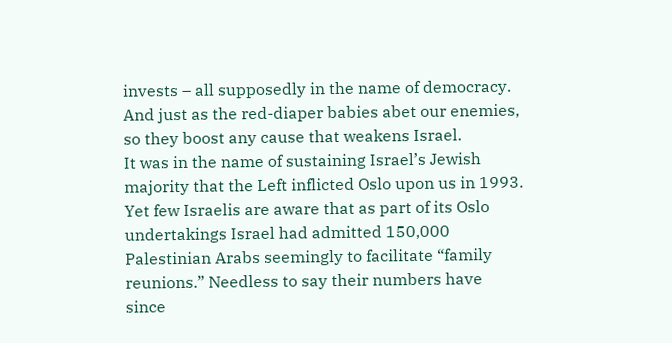invests – all supposedly in the name of democracy.
And just as the red-diaper babies abet our enemies, so they boost any cause that weakens Israel.
It was in the name of sustaining Israel’s Jewish majority that the Left inflicted Oslo upon us in 1993. Yet few Israelis are aware that as part of its Oslo undertakings Israel had admitted 150,000 Palestinian Arabs seemingly to facilitate “family reunions.” Needless to say their numbers have since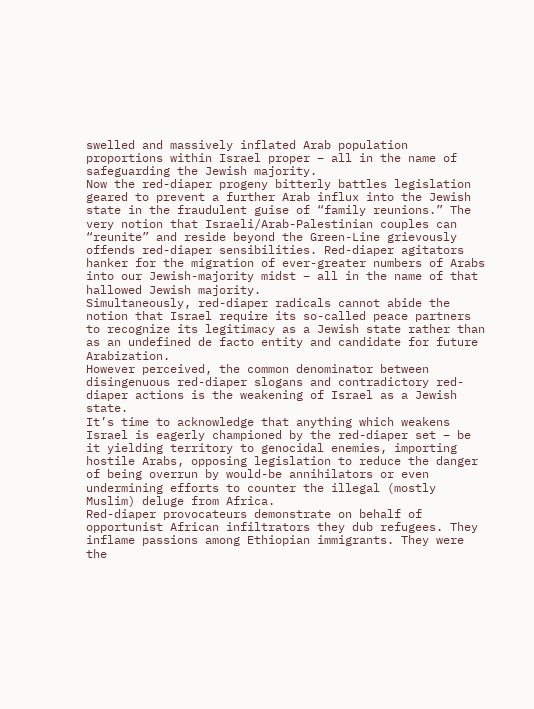swelled and massively inflated Arab population proportions within Israel proper – all in the name of safeguarding the Jewish majority.
Now the red-diaper progeny bitterly battles legislation geared to prevent a further Arab influx into the Jewish state in the fraudulent guise of “family reunions.” The very notion that Israeli/Arab-Palestinian couples can “reunite” and reside beyond the Green-Line grievously offends red-diaper sensibilities. Red-diaper agitators hanker for the migration of ever-greater numbers of Arabs into our Jewish-majority midst – all in the name of that hallowed Jewish majority.
Simultaneously, red-diaper radicals cannot abide the notion that Israel require its so-called peace partners to recognize its legitimacy as a Jewish state rather than as an undefined de facto entity and candidate for future Arabization.
However perceived, the common denominator between disingenuous red-diaper slogans and contradictory red-diaper actions is the weakening of Israel as a Jewish state.
It’s time to acknowledge that anything which weakens Israel is eagerly championed by the red-diaper set – be it yielding territory to genocidal enemies, importing hostile Arabs, opposing legislation to reduce the danger of being overrun by would-be annihilators or even undermining efforts to counter the illegal (mostly Muslim) deluge from Africa.
Red-diaper provocateurs demonstrate on behalf of opportunist African infiltrators they dub refugees. They inflame passions among Ethiopian immigrants. They were the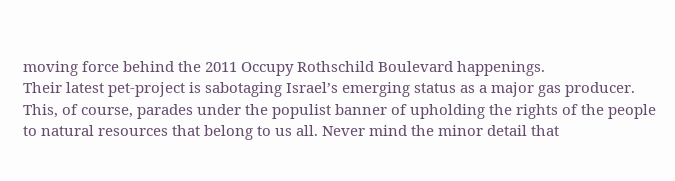moving force behind the 2011 Occupy Rothschild Boulevard happenings.
Their latest pet-project is sabotaging Israel’s emerging status as a major gas producer. This, of course, parades under the populist banner of upholding the rights of the people to natural resources that belong to us all. Never mind the minor detail that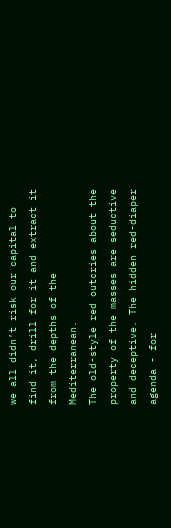we all didn’t risk our capital to find it, drill for it and extract it from the depths of the Mediterranean.
The old-style red outcries about the property of the masses are seductive and deceptive. The hidden red-diaper agenda - for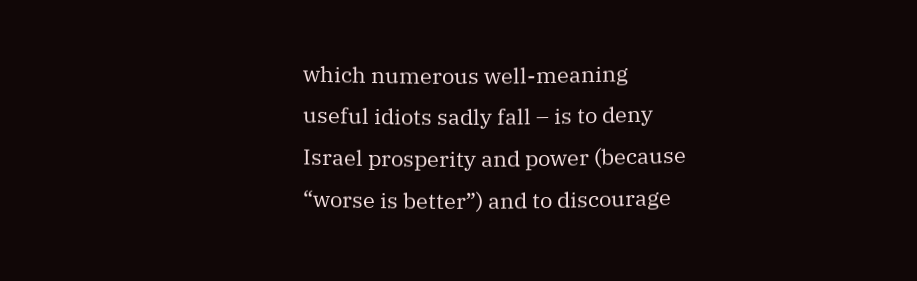which numerous well-meaning useful idiots sadly fall – is to deny Israel prosperity and power (because “worse is better”) and to discourage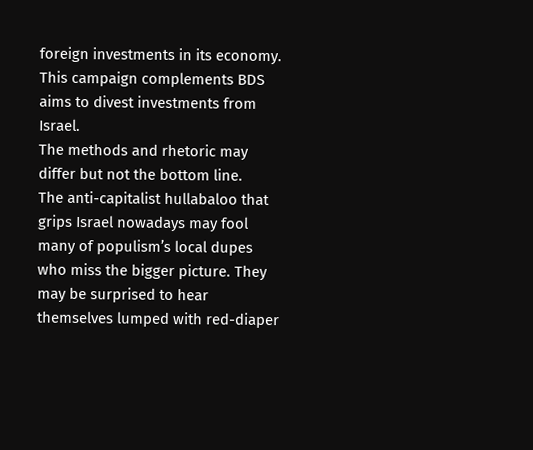foreign investments in its economy. This campaign complements BDS aims to divest investments from Israel.
The methods and rhetoric may differ but not the bottom line.
The anti-capitalist hullabaloo that grips Israel nowadays may fool many of populism’s local dupes who miss the bigger picture. They may be surprised to hear themselves lumped with red-diaper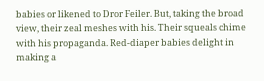babies or likened to Dror Feiler. But, taking the broad view, their zeal meshes with his. Their squeals chime with his propaganda. Red-diaper babies delight in making a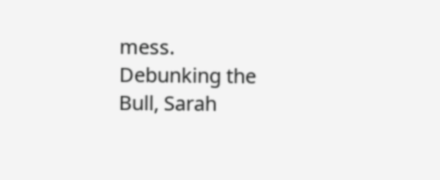mess.
Debunking the Bull, Sarah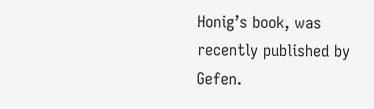Honig’s book, was recently published by Gefen.